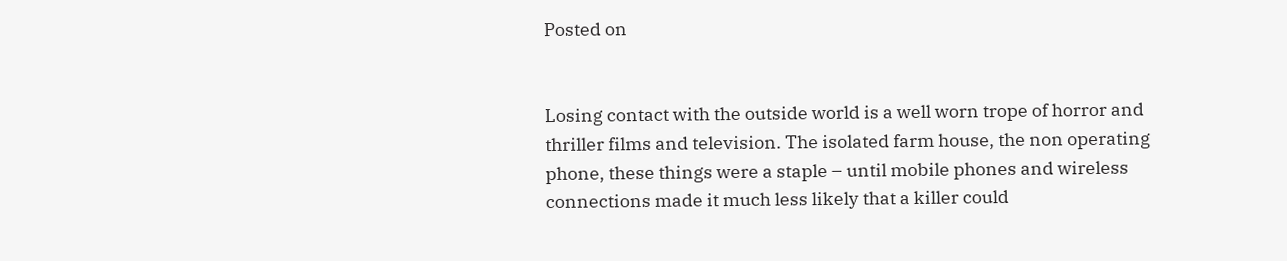Posted on


Losing contact with the outside world is a well worn trope of horror and thriller films and television. The isolated farm house, the non operating phone, these things were a staple – until mobile phones and wireless connections made it much less likely that a killer could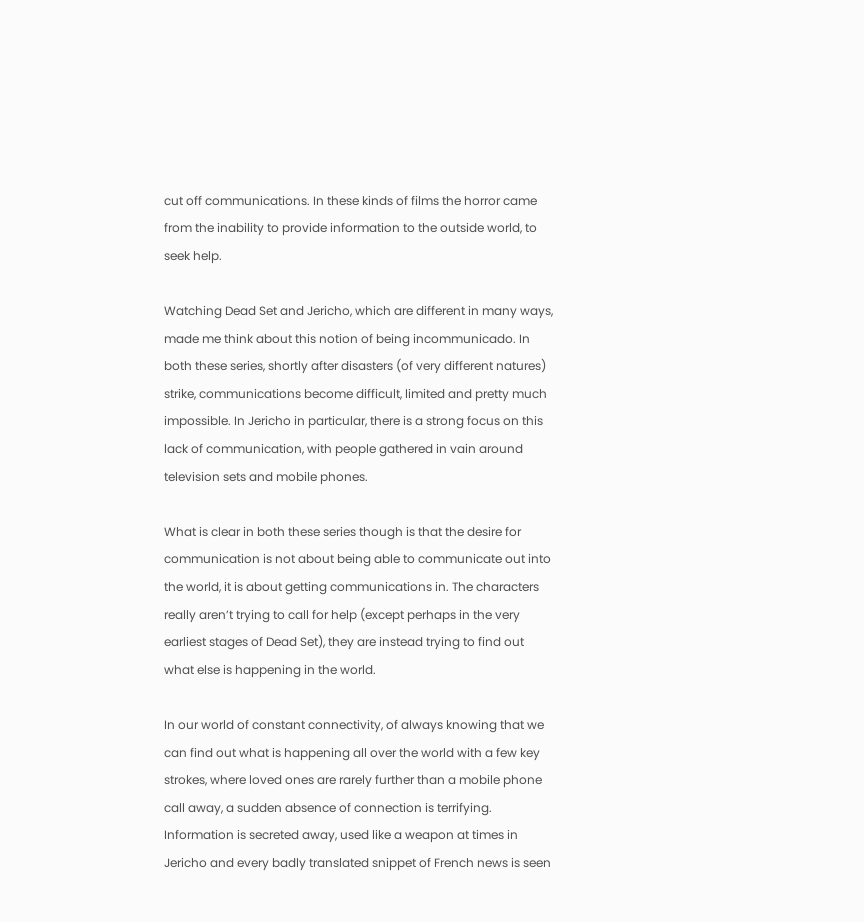cut off communications. In these kinds of films the horror came from the inability to provide information to the outside world, to seek help.

Watching Dead Set and Jericho, which are different in many ways, made me think about this notion of being incommunicado. In both these series, shortly after disasters (of very different natures) strike, communications become difficult, limited and pretty much impossible. In Jericho in particular, there is a strong focus on this lack of communication, with people gathered in vain around television sets and mobile phones.

What is clear in both these series though is that the desire for communication is not about being able to communicate out into the world, it is about getting communications in. The characters really aren’t trying to call for help (except perhaps in the very earliest stages of Dead Set), they are instead trying to find out what else is happening in the world.

In our world of constant connectivity, of always knowing that we can find out what is happening all over the world with a few key strokes, where loved ones are rarely further than a mobile phone call away, a sudden absence of connection is terrifying. Information is secreted away, used like a weapon at times in Jericho and every badly translated snippet of French news is seen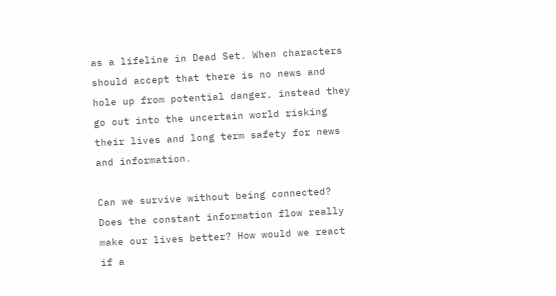as a lifeline in Dead Set. When characters should accept that there is no news and hole up from potential danger, instead they go out into the uncertain world risking their lives and long term safety for news and information.

Can we survive without being connected? Does the constant information flow really  make our lives better? How would we react if a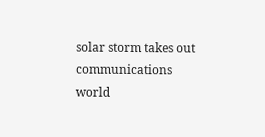solar storm takes out communications world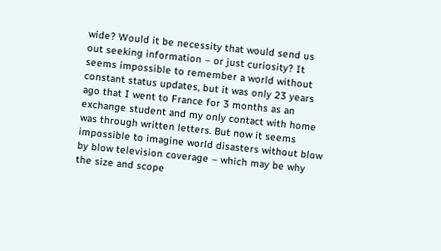wide? Would it be necessity that would send us out seeking information – or just curiosity? It seems impossible to remember a world without constant status updates, but it was only 23 years ago that I went to France for 3 months as an exchange student and my only contact with home was through written letters. But now it seems impossible to imagine world disasters without blow by blow television coverage – which may be why the size and scope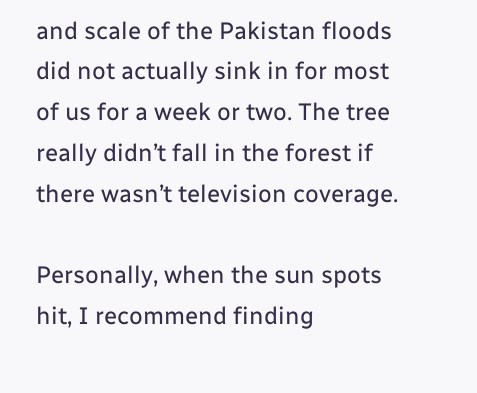and scale of the Pakistan floods did not actually sink in for most of us for a week or two. The tree really didn’t fall in the forest if there wasn’t television coverage.

Personally, when the sun spots hit, I recommend finding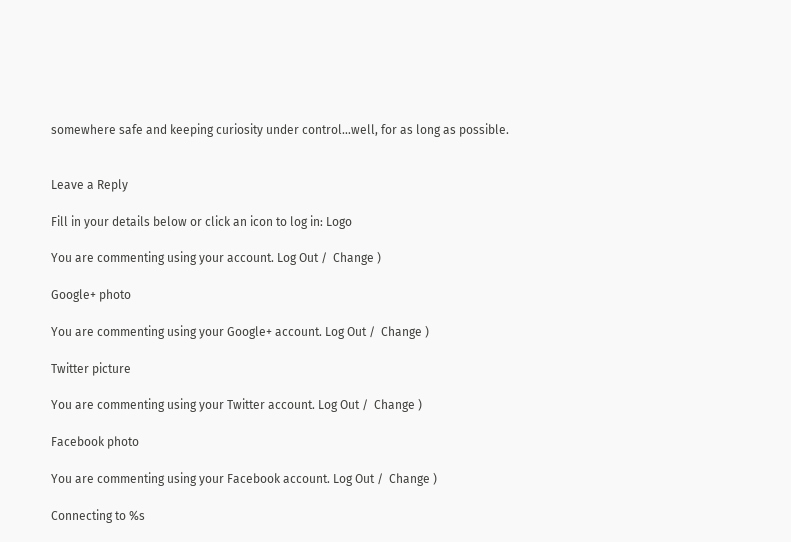somewhere safe and keeping curiosity under control…well, for as long as possible.


Leave a Reply

Fill in your details below or click an icon to log in: Logo

You are commenting using your account. Log Out /  Change )

Google+ photo

You are commenting using your Google+ account. Log Out /  Change )

Twitter picture

You are commenting using your Twitter account. Log Out /  Change )

Facebook photo

You are commenting using your Facebook account. Log Out /  Change )

Connecting to %s